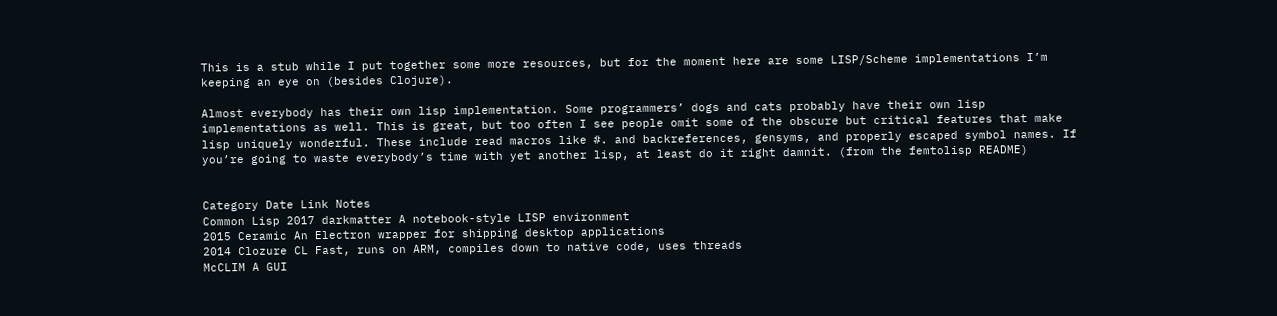This is a stub while I put together some more resources, but for the moment here are some LISP/Scheme implementations I’m keeping an eye on (besides Clojure).

Almost everybody has their own lisp implementation. Some programmers’ dogs and cats probably have their own lisp implementations as well. This is great, but too often I see people omit some of the obscure but critical features that make lisp uniquely wonderful. These include read macros like #. and backreferences, gensyms, and properly escaped symbol names. If you’re going to waste everybody’s time with yet another lisp, at least do it right damnit. (from the femtolisp README)


Category Date Link Notes
Common Lisp 2017 darkmatter A notebook-style LISP environment
2015 Ceramic An Electron wrapper for shipping desktop applications
2014 Clozure CL Fast, runs on ARM, compiles down to native code, uses threads
McCLIM A GUI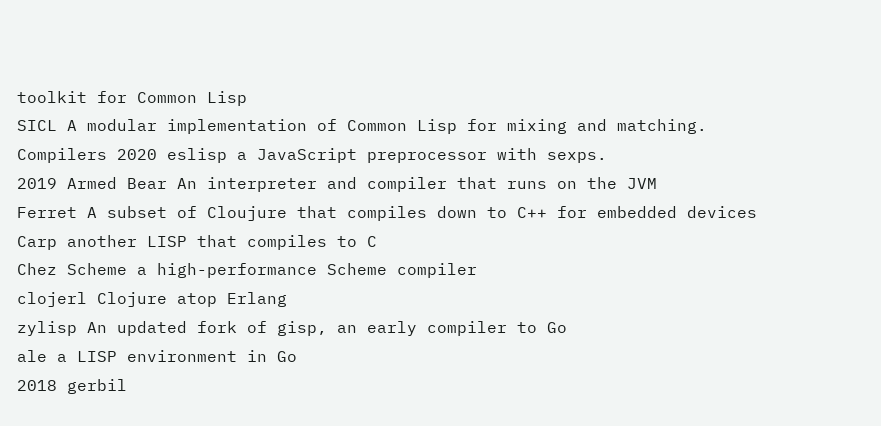toolkit for Common Lisp
SICL A modular implementation of Common Lisp for mixing and matching.
Compilers 2020 eslisp a JavaScript preprocessor with sexps.
2019 Armed Bear An interpreter and compiler that runs on the JVM
Ferret A subset of Cloujure that compiles down to C++ for embedded devices
Carp another LISP that compiles to C
Chez Scheme a high-performance Scheme compiler
clojerl Clojure atop Erlang
zylisp An updated fork of gisp, an early compiler to Go
ale a LISP environment in Go
2018 gerbil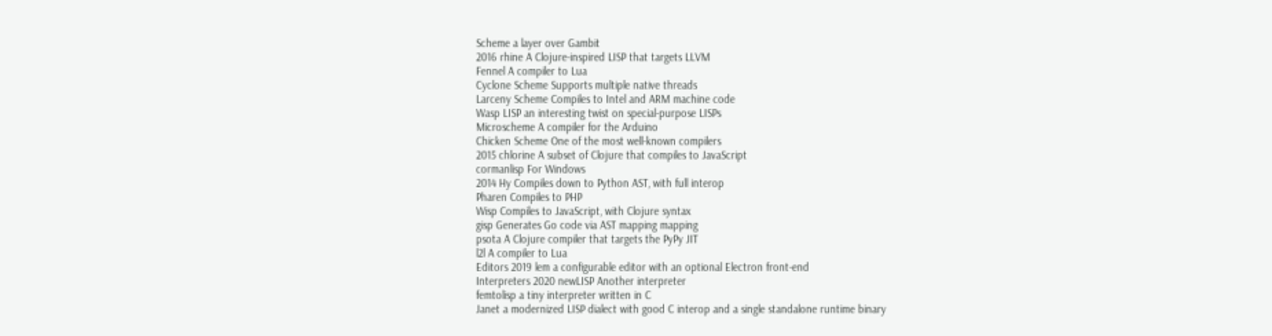Scheme a layer over Gambit
2016 rhine A Clojure-inspired LISP that targets LLVM
Fennel A compiler to Lua
Cyclone Scheme Supports multiple native threads
Larceny Scheme Compiles to Intel and ARM machine code
Wasp LISP an interesting twist on special-purpose LISPs
Microscheme A compiler for the Arduino
Chicken Scheme One of the most well-known compilers
2015 chlorine A subset of Clojure that compiles to JavaScript
cormanlisp For Windows
2014 Hy Compiles down to Python AST, with full interop
Pharen Compiles to PHP
Wisp Compiles to JavaScript, with Clojure syntax
gisp Generates Go code via AST mapping mapping
psota A Clojure compiler that targets the PyPy JIT
l2l A compiler to Lua
Editors 2019 lem a configurable editor with an optional Electron front-end
Interpreters 2020 newLISP Another interpreter
femtolisp a tiny interpreter written in C
Janet a modernized LISP dialect with good C interop and a single standalone runtime binary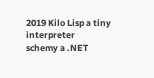2019 Kilo Lisp a tiny interpreter
schemy a .NET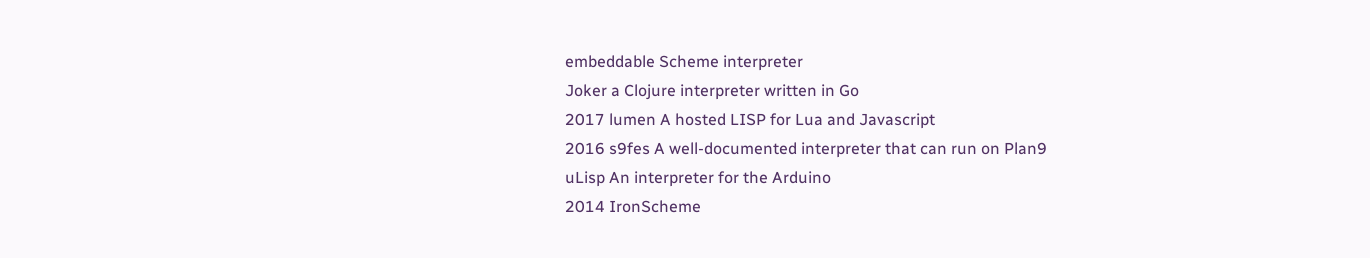embeddable Scheme interpreter
Joker a Clojure interpreter written in Go
2017 lumen A hosted LISP for Lua and Javascript
2016 s9fes A well-documented interpreter that can run on Plan9
uLisp An interpreter for the Arduino
2014 IronScheme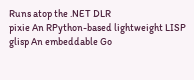Runs atop the .NET DLR
pixie An RPython-based lightweight LISP
glisp An embeddable Go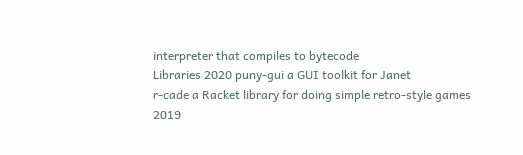interpreter that compiles to bytecode
Libraries 2020 puny-gui a GUI toolkit for Janet
r-cade a Racket library for doing simple retro-style games
2019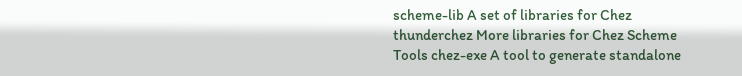scheme-lib A set of libraries for Chez
thunderchez More libraries for Chez Scheme
Tools chez-exe A tool to generate standalone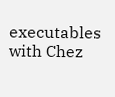executables with Chez